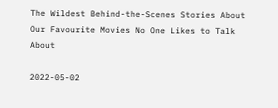The Wildest Behind-the-Scenes Stories About Our Favourite Movies No One Likes to Talk About

2022-05-02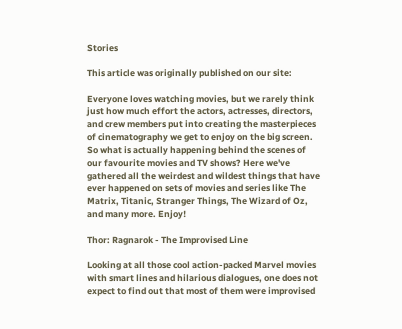Stories

This article was originally published on our site:

Everyone loves watching movies, but we rarely think just how much effort the actors, actresses, directors, and crew members put into creating the masterpieces of cinematography we get to enjoy on the big screen. So what is actually happening behind the scenes of our favourite movies and TV shows? Here we've gathered all the weirdest and wildest things that have ever happened on sets of movies and series like The Matrix, Titanic, Stranger Things, The Wizard of Oz, and many more. Enjoy!

Thor: Ragnarok - The Improvised Line

Looking at all those cool action-packed Marvel movies with smart lines and hilarious dialogues, one does not expect to find out that most of them were improvised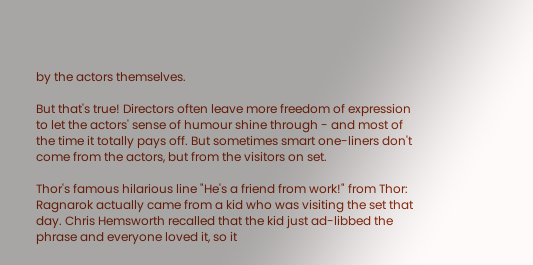by the actors themselves.

But that's true! Directors often leave more freedom of expression to let the actors' sense of humour shine through - and most of the time it totally pays off. But sometimes smart one-liners don't come from the actors, but from the visitors on set.

Thor's famous hilarious line "He's a friend from work!" from Thor: Ragnarok actually came from a kid who was visiting the set that day. Chris Hemsworth recalled that the kid just ad-libbed the phrase and everyone loved it, so it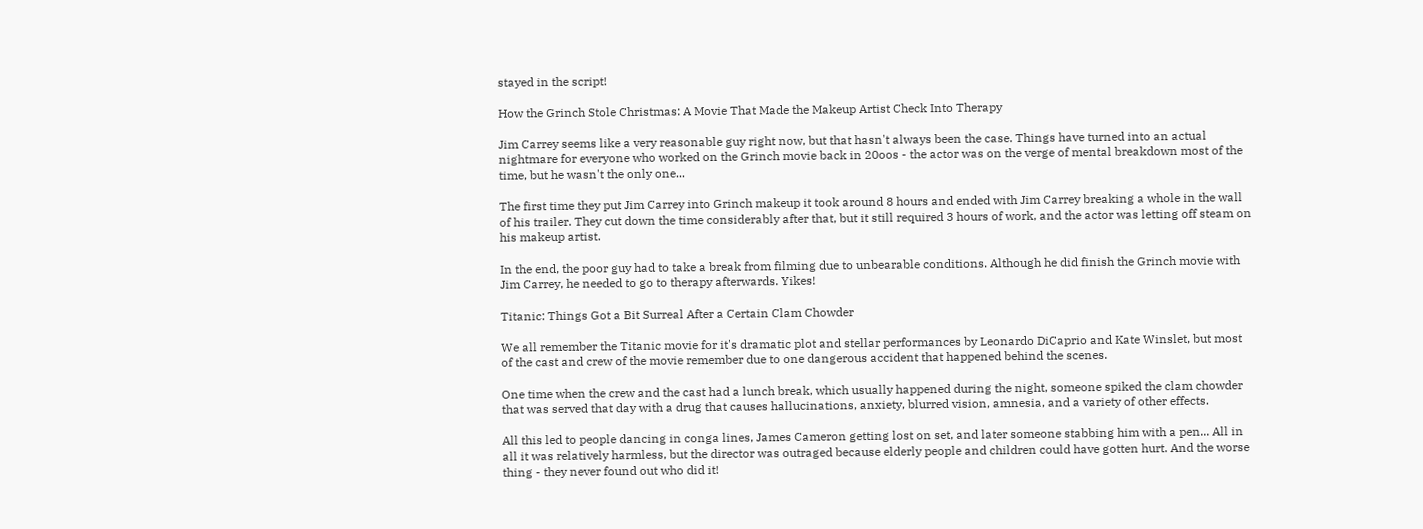stayed in the script!

How the Grinch Stole Christmas: A Movie That Made the Makeup Artist Check Into Therapy

Jim Carrey seems like a very reasonable guy right now, but that hasn't always been the case. Things have turned into an actual nightmare for everyone who worked on the Grinch movie back in 20oos - the actor was on the verge of mental breakdown most of the time, but he wasn't the only one...

The first time they put Jim Carrey into Grinch makeup it took around 8 hours and ended with Jim Carrey breaking a whole in the wall of his trailer. They cut down the time considerably after that, but it still required 3 hours of work, and the actor was letting off steam on his makeup artist.

In the end, the poor guy had to take a break from filming due to unbearable conditions. Although he did finish the Grinch movie with Jim Carrey, he needed to go to therapy afterwards. Yikes!

Titanic: Things Got a Bit Surreal After a Certain Clam Chowder

We all remember the Titanic movie for it's dramatic plot and stellar performances by Leonardo DiCaprio and Kate Winslet, but most of the cast and crew of the movie remember due to one dangerous accident that happened behind the scenes.

One time when the crew and the cast had a lunch break, which usually happened during the night, someone spiked the clam chowder that was served that day with a drug that causes hallucinations, anxiety, blurred vision, amnesia, and a variety of other effects.

All this led to people dancing in conga lines, James Cameron getting lost on set, and later someone stabbing him with a pen... All in all it was relatively harmless, but the director was outraged because elderly people and children could have gotten hurt. And the worse thing - they never found out who did it!